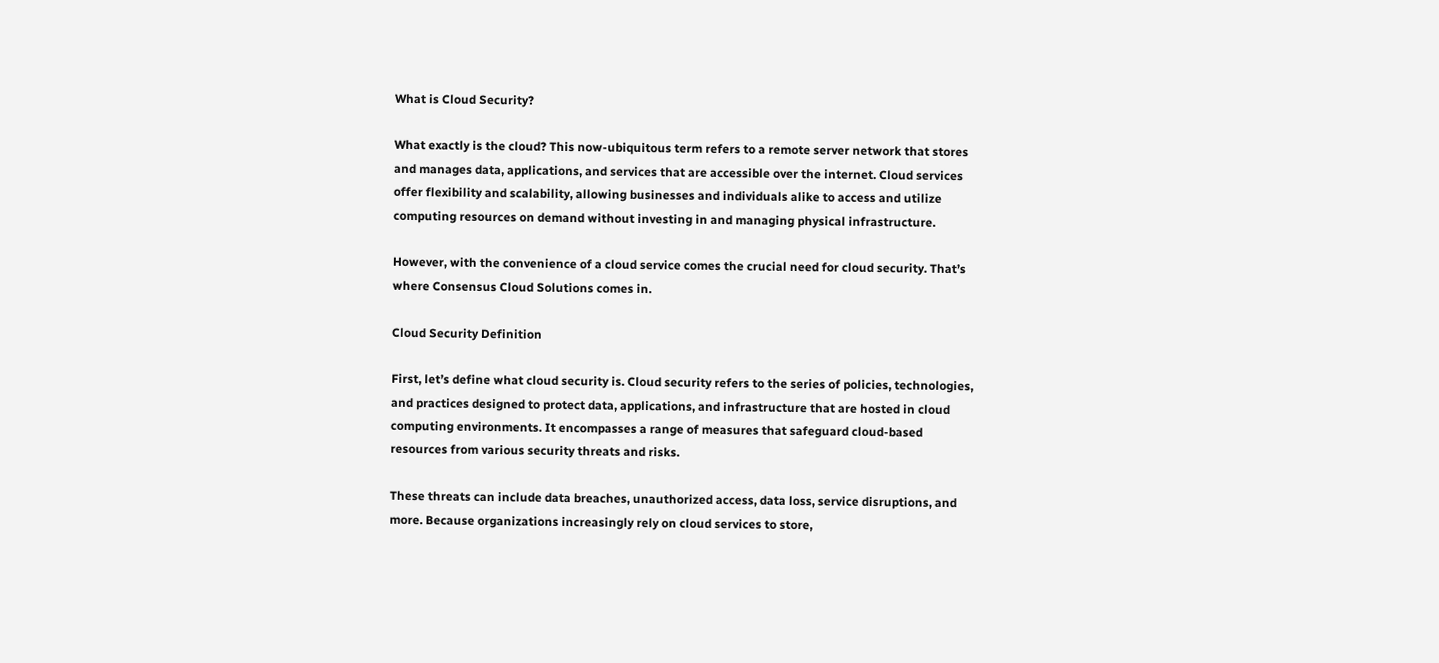What is Cloud Security?

What exactly is the cloud? This now-ubiquitous term refers to a remote server network that stores and manages data, applications, and services that are accessible over the internet. Cloud services offer flexibility and scalability, allowing businesses and individuals alike to access and utilize computing resources on demand without investing in and managing physical infrastructure.

However, with the convenience of a cloud service comes the crucial need for cloud security. That’s where Consensus Cloud Solutions comes in.

Cloud Security Definition

First, let’s define what cloud security is. Cloud security refers to the series of policies, technologies, and practices designed to protect data, applications, and infrastructure that are hosted in cloud computing environments. It encompasses a range of measures that safeguard cloud-based resources from various security threats and risks.

These threats can include data breaches, unauthorized access, data loss, service disruptions, and more. Because organizations increasingly rely on cloud services to store,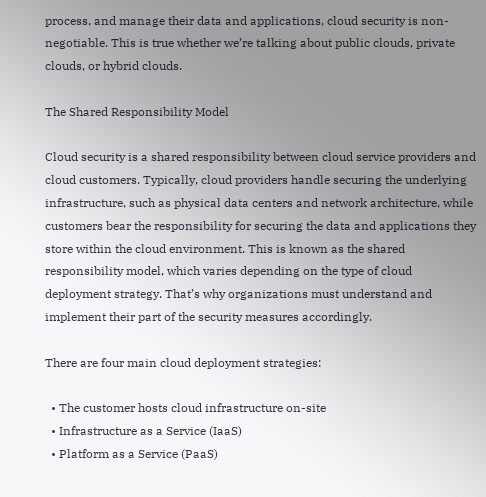process, and manage their data and applications, cloud security is non-negotiable. This is true whether we’re talking about public clouds, private clouds, or hybrid clouds.

The Shared Responsibility Model

Cloud security is a shared responsibility between cloud service providers and cloud customers. Typically, cloud providers handle securing the underlying infrastructure, such as physical data centers and network architecture, while customers bear the responsibility for securing the data and applications they store within the cloud environment. This is known as the shared responsibility model, which varies depending on the type of cloud deployment strategy. That’s why organizations must understand and implement their part of the security measures accordingly.

There are four main cloud deployment strategies:

  • The customer hosts cloud infrastructure on-site
  • Infrastructure as a Service (IaaS)
  • Platform as a Service (PaaS)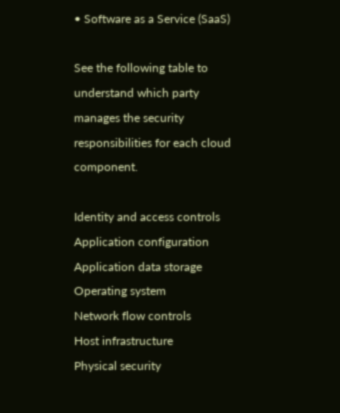• Software as a Service (SaaS)

See the following table to understand which party manages the security responsibilities for each cloud component.

Identity and access controls
Application configuration
Application data storage
Operating system
Network flow controls
Host infrastructure
Physical security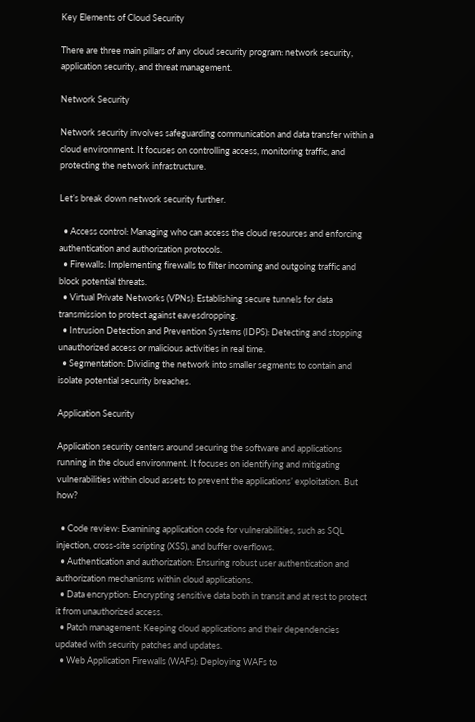Key Elements of Cloud Security

There are three main pillars of any cloud security program: network security, application security, and threat management.

Network Security

Network security involves safeguarding communication and data transfer within a cloud environment. It focuses on controlling access, monitoring traffic, and protecting the network infrastructure.

Let’s break down network security further.

  • Access control: Managing who can access the cloud resources and enforcing authentication and authorization protocols.
  • Firewalls: Implementing firewalls to filter incoming and outgoing traffic and block potential threats.
  • Virtual Private Networks (VPNs): Establishing secure tunnels for data transmission to protect against eavesdropping.
  • Intrusion Detection and Prevention Systems (IDPS): Detecting and stopping unauthorized access or malicious activities in real time.
  • Segmentation: Dividing the network into smaller segments to contain and isolate potential security breaches.

Application Security

Application security centers around securing the software and applications running in the cloud environment. It focuses on identifying and mitigating vulnerabilities within cloud assets to prevent the applications’ exploitation. But how?

  • Code review: Examining application code for vulnerabilities, such as SQL injection, cross-site scripting (XSS), and buffer overflows.
  • Authentication and authorization: Ensuring robust user authentication and authorization mechanisms within cloud applications.
  • Data encryption: Encrypting sensitive data both in transit and at rest to protect it from unauthorized access.
  • Patch management: Keeping cloud applications and their dependencies updated with security patches and updates.
  • Web Application Firewalls (WAFs): Deploying WAFs to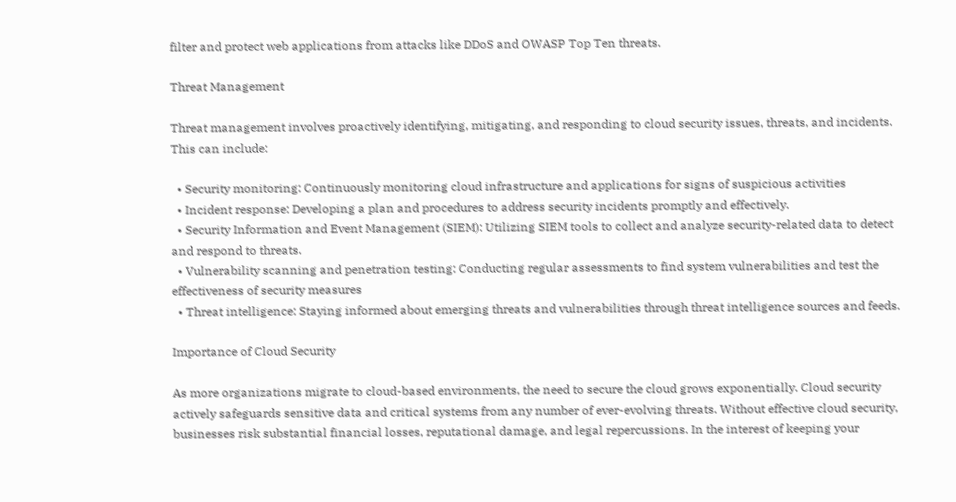filter and protect web applications from attacks like DDoS and OWASP Top Ten threats.

Threat Management

Threat management involves proactively identifying, mitigating, and responding to cloud security issues, threats, and incidents. This can include:

  • Security monitoring: Continuously monitoring cloud infrastructure and applications for signs of suspicious activities
  • Incident response: Developing a plan and procedures to address security incidents promptly and effectively.
  • Security Information and Event Management (SIEM): Utilizing SIEM tools to collect and analyze security-related data to detect and respond to threats.
  • Vulnerability scanning and penetration testing: Conducting regular assessments to find system vulnerabilities and test the effectiveness of security measures
  • Threat intelligence: Staying informed about emerging threats and vulnerabilities through threat intelligence sources and feeds.

Importance of Cloud Security

As more organizations migrate to cloud-based environments, the need to secure the cloud grows exponentially. Cloud security actively safeguards sensitive data and critical systems from any number of ever-evolving threats. Without effective cloud security, businesses risk substantial financial losses, reputational damage, and legal repercussions. In the interest of keeping your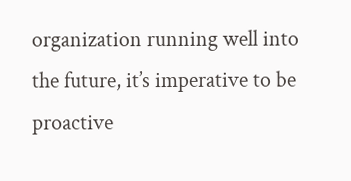organization running well into the future, it’s imperative to be proactive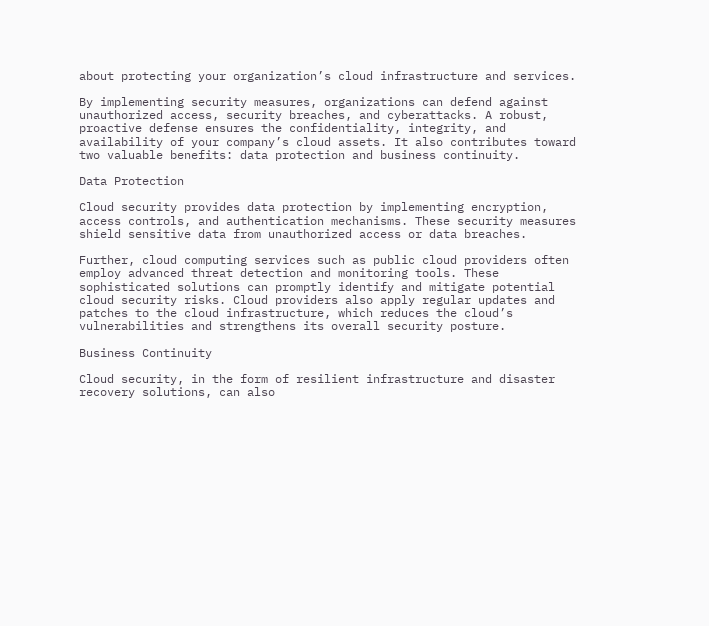about protecting your organization’s cloud infrastructure and services.

By implementing security measures, organizations can defend against unauthorized access, security breaches, and cyberattacks. A robust, proactive defense ensures the confidentiality, integrity, and availability of your company’s cloud assets. It also contributes toward two valuable benefits: data protection and business continuity.

Data Protection

Cloud security provides data protection by implementing encryption, access controls, and authentication mechanisms. These security measures shield sensitive data from unauthorized access or data breaches.

Further, cloud computing services such as public cloud providers often employ advanced threat detection and monitoring tools. These sophisticated solutions can promptly identify and mitigate potential cloud security risks. Cloud providers also apply regular updates and patches to the cloud infrastructure, which reduces the cloud’s vulnerabilities and strengthens its overall security posture.

Business Continuity

Cloud security, in the form of resilient infrastructure and disaster recovery solutions, can also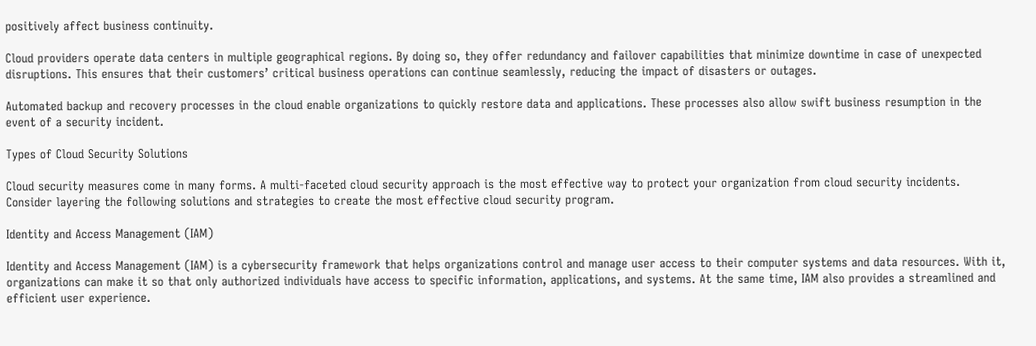positively affect business continuity.

Cloud providers operate data centers in multiple geographical regions. By doing so, they offer redundancy and failover capabilities that minimize downtime in case of unexpected disruptions. This ensures that their customers’ critical business operations can continue seamlessly, reducing the impact of disasters or outages.

Automated backup and recovery processes in the cloud enable organizations to quickly restore data and applications. These processes also allow swift business resumption in the event of a security incident.

Types of Cloud Security Solutions

Cloud security measures come in many forms. A multi-faceted cloud security approach is the most effective way to protect your organization from cloud security incidents. Consider layering the following solutions and strategies to create the most effective cloud security program.

Identity and Access Management (IAM)

Identity and Access Management (IAM) is a cybersecurity framework that helps organizations control and manage user access to their computer systems and data resources. With it, organizations can make it so that only authorized individuals have access to specific information, applications, and systems. At the same time, IAM also provides a streamlined and efficient user experience.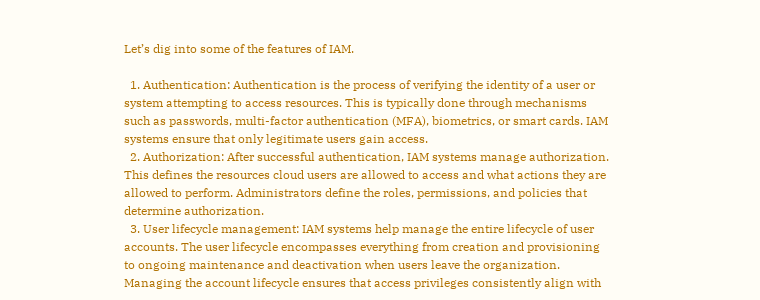Let’s dig into some of the features of IAM.

  1. Authentication: Authentication is the process of verifying the identity of a user or system attempting to access resources. This is typically done through mechanisms such as passwords, multi-factor authentication (MFA), biometrics, or smart cards. IAM systems ensure that only legitimate users gain access.
  2. Authorization: After successful authentication, IAM systems manage authorization. This defines the resources cloud users are allowed to access and what actions they are allowed to perform. Administrators define the roles, permissions, and policies that determine authorization.
  3. User lifecycle management: IAM systems help manage the entire lifecycle of user accounts. The user lifecycle encompasses everything from creation and provisioning to ongoing maintenance and deactivation when users leave the organization. Managing the account lifecycle ensures that access privileges consistently align with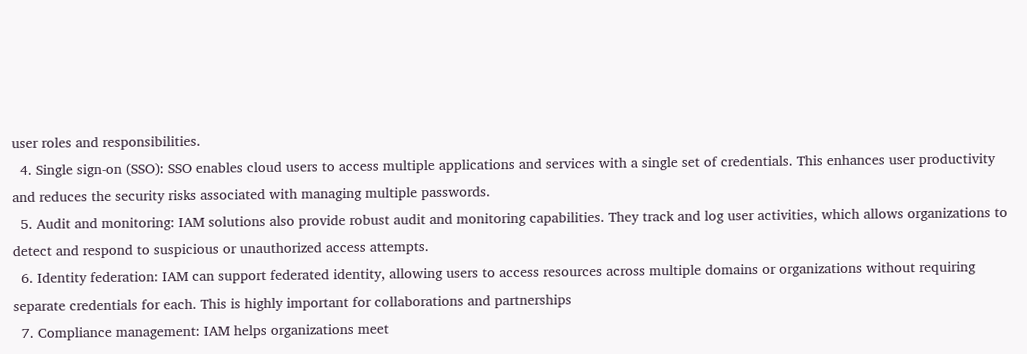user roles and responsibilities.
  4. Single sign-on (SSO): SSO enables cloud users to access multiple applications and services with a single set of credentials. This enhances user productivity and reduces the security risks associated with managing multiple passwords.
  5. Audit and monitoring: IAM solutions also provide robust audit and monitoring capabilities. They track and log user activities, which allows organizations to detect and respond to suspicious or unauthorized access attempts.
  6. Identity federation: IAM can support federated identity, allowing users to access resources across multiple domains or organizations without requiring separate credentials for each. This is highly important for collaborations and partnerships
  7. Compliance management: IAM helps organizations meet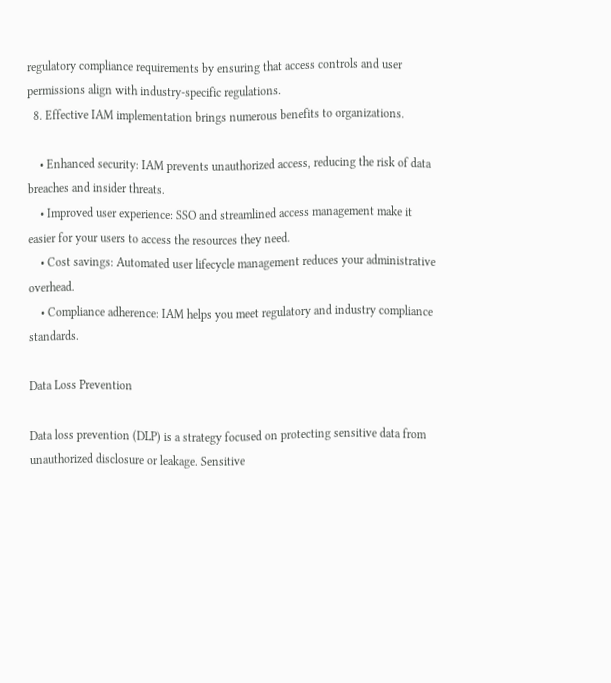regulatory compliance requirements by ensuring that access controls and user permissions align with industry-specific regulations.
  8. Effective IAM implementation brings numerous benefits to organizations.

    • Enhanced security: IAM prevents unauthorized access, reducing the risk of data breaches and insider threats.
    • Improved user experience: SSO and streamlined access management make it easier for your users to access the resources they need.
    • Cost savings: Automated user lifecycle management reduces your administrative overhead.
    • Compliance adherence: IAM helps you meet regulatory and industry compliance standards.

Data Loss Prevention

Data loss prevention (DLP) is a strategy focused on protecting sensitive data from unauthorized disclosure or leakage. Sensitive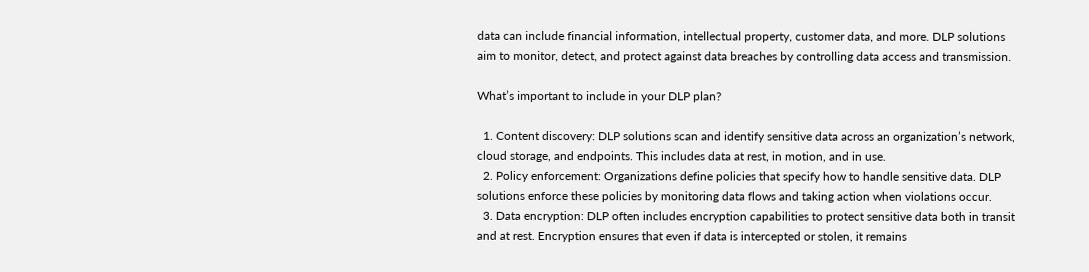data can include financial information, intellectual property, customer data, and more. DLP solutions aim to monitor, detect, and protect against data breaches by controlling data access and transmission.

What’s important to include in your DLP plan?

  1. Content discovery: DLP solutions scan and identify sensitive data across an organization’s network, cloud storage, and endpoints. This includes data at rest, in motion, and in use.
  2. Policy enforcement: Organizations define policies that specify how to handle sensitive data. DLP solutions enforce these policies by monitoring data flows and taking action when violations occur.
  3. Data encryption: DLP often includes encryption capabilities to protect sensitive data both in transit and at rest. Encryption ensures that even if data is intercepted or stolen, it remains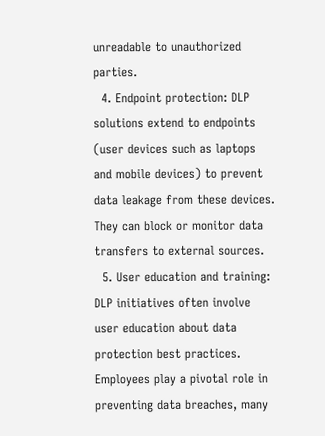unreadable to unauthorized parties.
  4. Endpoint protection: DLP solutions extend to endpoints (user devices such as laptops and mobile devices) to prevent data leakage from these devices. They can block or monitor data transfers to external sources.
  5. User education and training: DLP initiatives often involve user education about data protection best practices. Employees play a pivotal role in preventing data breaches, many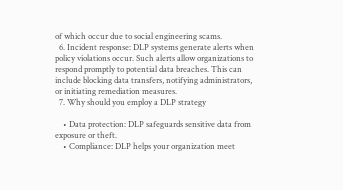of which occur due to social engineering scams.
  6. Incident response: DLP systems generate alerts when policy violations occur. Such alerts allow organizations to respond promptly to potential data breaches. This can include blocking data transfers, notifying administrators, or initiating remediation measures.
  7. Why should you employ a DLP strategy

    • Data protection: DLP safeguards sensitive data from exposure or theft.
    • Compliance: DLP helps your organization meet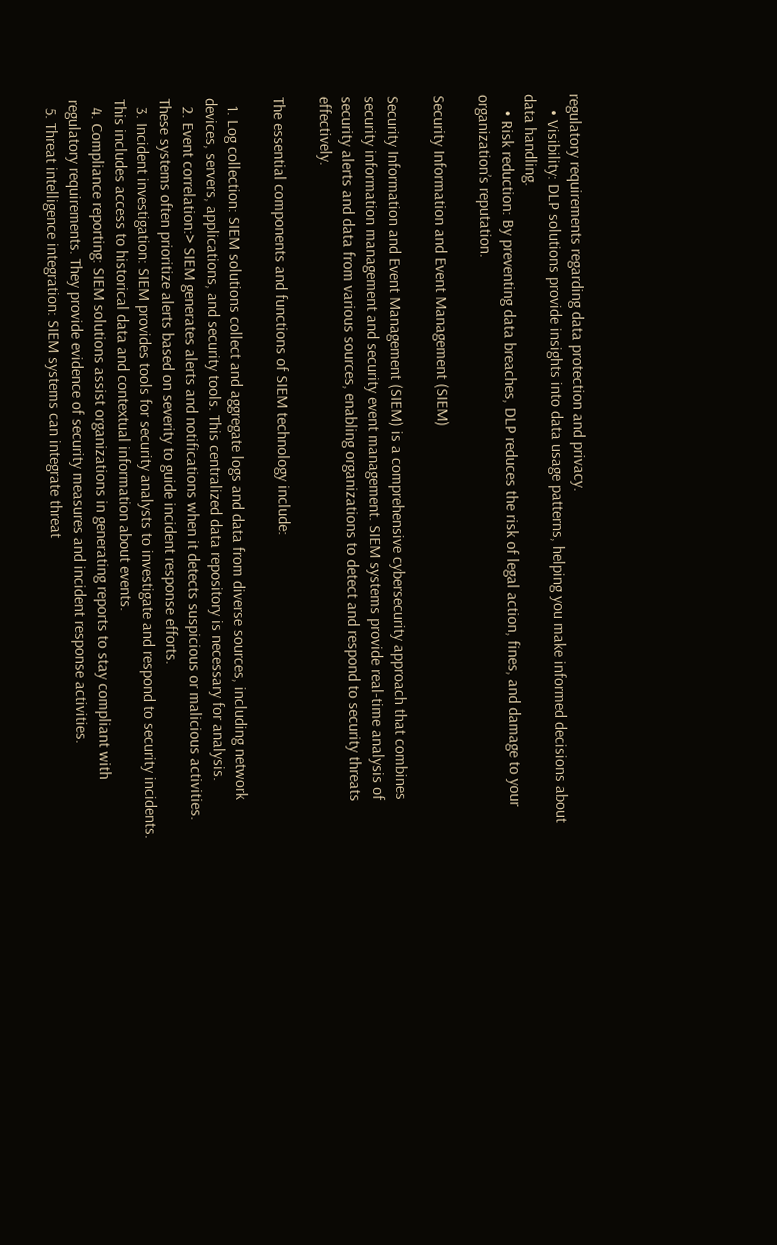regulatory requirements regarding data protection and privacy.
    • Visibility: DLP solutions provide insights into data usage patterns, helping you make informed decisions about data handling.
    • Risk reduction: By preventing data breaches, DLP reduces the risk of legal action, fines, and damage to your organization’s reputation.

Security Information and Event Management (SIEM)

Security Information and Event Management (SIEM) is a comprehensive cybersecurity approach that combines security information management and security event management. SIEM systems provide real-time analysis of security alerts and data from various sources, enabling organizations to detect and respond to security threats effectively.

The essential components and functions of SIEM technology include:

  1. Log collection: SIEM solutions collect and aggregate logs and data from diverse sources, including network devices, servers, applications, and security tools. This centralized data repository is necessary for analysis.
  2. Event correlation:> SIEM generates alerts and notifications when it detects suspicious or malicious activities. These systems often prioritize alerts based on severity to guide incident response efforts.
  3. Incident investigation: SIEM provides tools for security analysts to investigate and respond to security incidents. This includes access to historical data and contextual information about events.
  4. Compliance reporting: SIEM solutions assist organizations in generating reports to stay compliant with regulatory requirements. They provide evidence of security measures and incident response activities.
  5. Threat intelligence integration: SIEM systems can integrate threat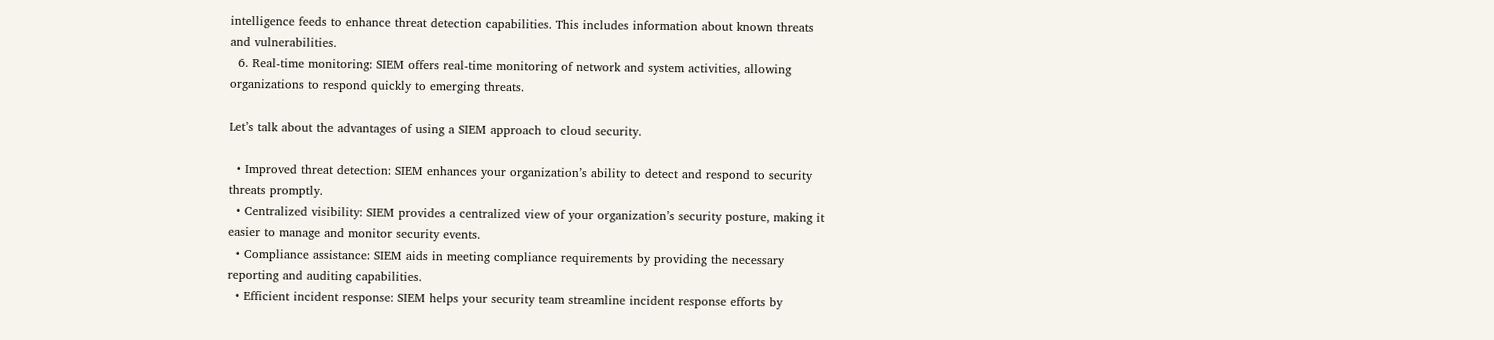intelligence feeds to enhance threat detection capabilities. This includes information about known threats and vulnerabilities.
  6. Real-time monitoring: SIEM offers real-time monitoring of network and system activities, allowing organizations to respond quickly to emerging threats.

Let’s talk about the advantages of using a SIEM approach to cloud security.

  • Improved threat detection: SIEM enhances your organization’s ability to detect and respond to security threats promptly.
  • Centralized visibility: SIEM provides a centralized view of your organization’s security posture, making it easier to manage and monitor security events.
  • Compliance assistance: SIEM aids in meeting compliance requirements by providing the necessary reporting and auditing capabilities.
  • Efficient incident response: SIEM helps your security team streamline incident response efforts by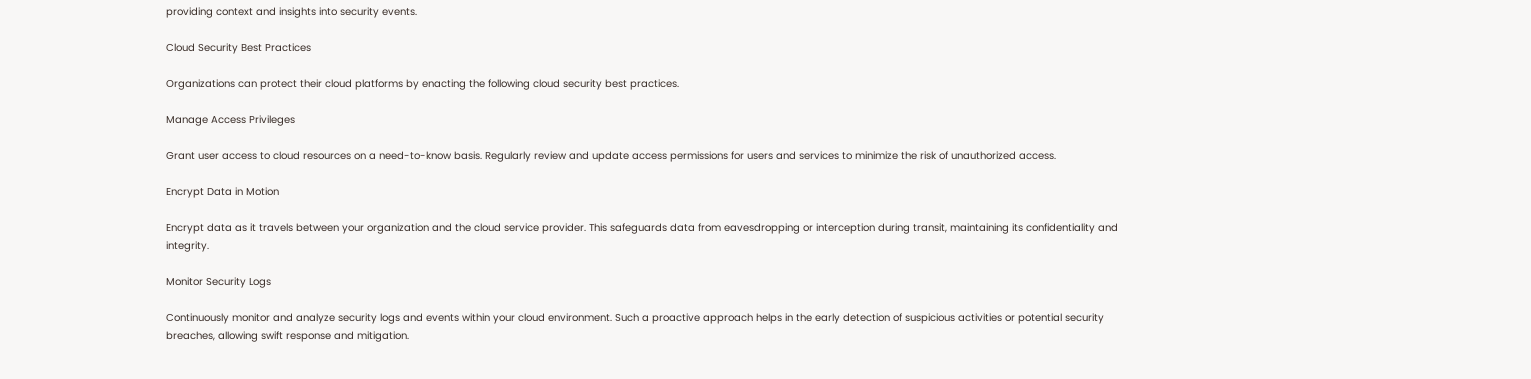providing context and insights into security events.

Cloud Security Best Practices

Organizations can protect their cloud platforms by enacting the following cloud security best practices.

Manage Access Privileges

Grant user access to cloud resources on a need-to-know basis. Regularly review and update access permissions for users and services to minimize the risk of unauthorized access.

Encrypt Data in Motion

Encrypt data as it travels between your organization and the cloud service provider. This safeguards data from eavesdropping or interception during transit, maintaining its confidentiality and integrity.

Monitor Security Logs

Continuously monitor and analyze security logs and events within your cloud environment. Such a proactive approach helps in the early detection of suspicious activities or potential security breaches, allowing swift response and mitigation.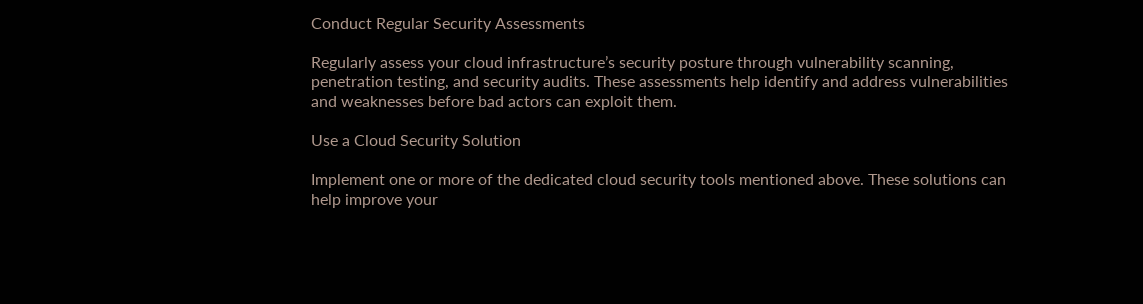Conduct Regular Security Assessments

Regularly assess your cloud infrastructure’s security posture through vulnerability scanning, penetration testing, and security audits. These assessments help identify and address vulnerabilities and weaknesses before bad actors can exploit them.

Use a Cloud Security Solution

Implement one or more of the dedicated cloud security tools mentioned above. These solutions can help improve your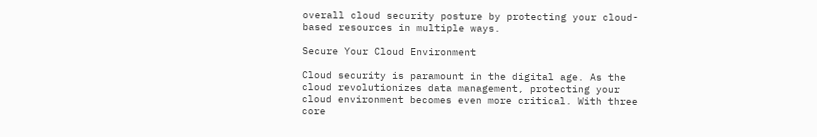overall cloud security posture by protecting your cloud-based resources in multiple ways.

Secure Your Cloud Environment

Cloud security is paramount in the digital age. As the cloud revolutionizes data management, protecting your cloud environment becomes even more critical. With three core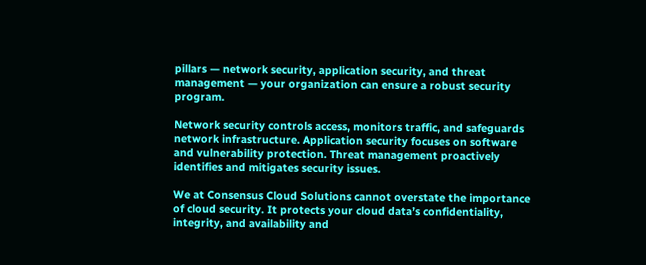pillars — network security, application security, and threat management — your organization can ensure a robust security program.

Network security controls access, monitors traffic, and safeguards network infrastructure. Application security focuses on software and vulnerability protection. Threat management proactively identifies and mitigates security issues.

We at Consensus Cloud Solutions cannot overstate the importance of cloud security. It protects your cloud data’s confidentiality, integrity, and availability and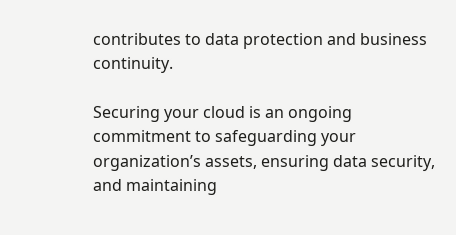contributes to data protection and business continuity.

Securing your cloud is an ongoing commitment to safeguarding your organization’s assets, ensuring data security, and maintaining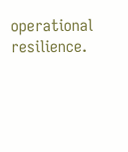operational resilience.